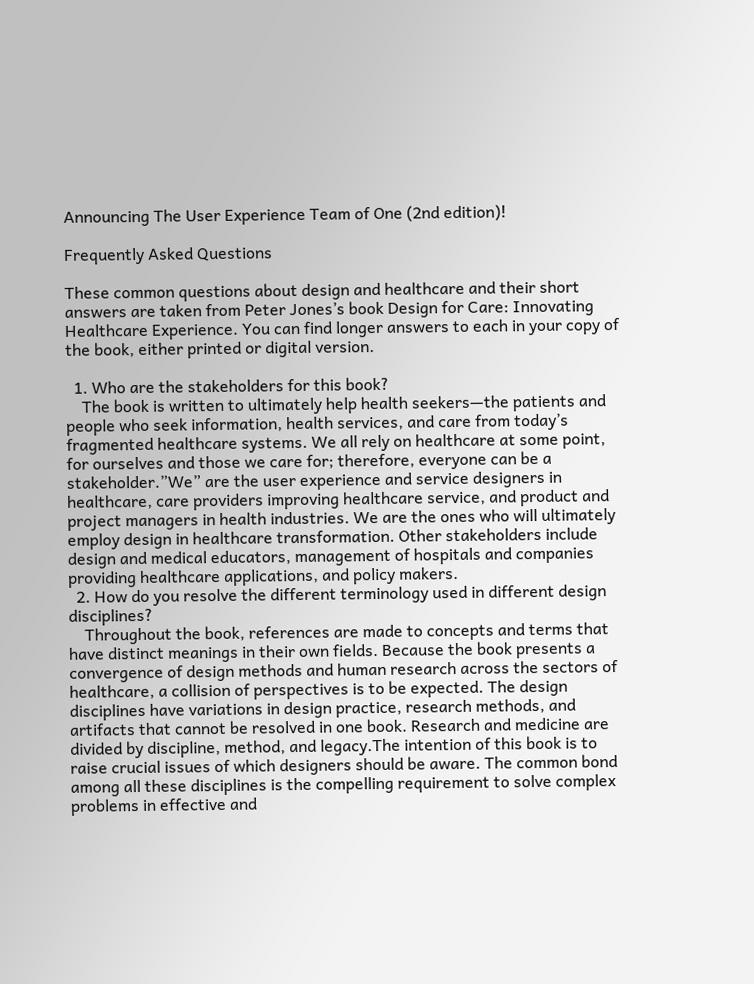Announcing The User Experience Team of One (2nd edition)!

Frequently Asked Questions

These common questions about design and healthcare and their short answers are taken from Peter Jones’s book Design for Care: Innovating Healthcare Experience. You can find longer answers to each in your copy of the book, either printed or digital version.

  1. Who are the stakeholders for this book?
    The book is written to ultimately help health seekers—the patients and people who seek information, health services, and care from today’s fragmented healthcare systems. We all rely on healthcare at some point, for ourselves and those we care for; therefore, everyone can be a stakeholder.”We” are the user experience and service designers in healthcare, care providers improving healthcare service, and product and project managers in health industries. We are the ones who will ultimately employ design in healthcare transformation. Other stakeholders include design and medical educators, management of hospitals and companies providing healthcare applications, and policy makers.
  2. How do you resolve the different terminology used in different design disciplines?
    Throughout the book, references are made to concepts and terms that have distinct meanings in their own fields. Because the book presents a convergence of design methods and human research across the sectors of healthcare, a collision of perspectives is to be expected. The design disciplines have variations in design practice, research methods, and artifacts that cannot be resolved in one book. Research and medicine are divided by discipline, method, and legacy.The intention of this book is to raise crucial issues of which designers should be aware. The common bond among all these disciplines is the compelling requirement to solve complex problems in effective and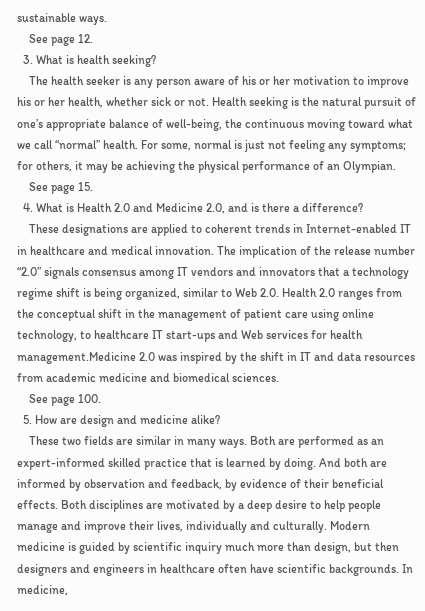sustainable ways.
    See page 12.
  3. What is health seeking?
    The health seeker is any person aware of his or her motivation to improve his or her health, whether sick or not. Health seeking is the natural pursuit of one’s appropriate balance of well-being, the continuous moving toward what we call “normal” health. For some, normal is just not feeling any symptoms; for others, it may be achieving the physical performance of an Olympian.
    See page 15.
  4. What is Health 2.0 and Medicine 2.0, and is there a difference?
    These designations are applied to coherent trends in Internet-enabled IT in healthcare and medical innovation. The implication of the release number “2.0” signals consensus among IT vendors and innovators that a technology regime shift is being organized, similar to Web 2.0. Health 2.0 ranges from the conceptual shift in the management of patient care using online technology, to healthcare IT start-ups and Web services for health management.Medicine 2.0 was inspired by the shift in IT and data resources from academic medicine and biomedical sciences.
    See page 100.
  5. How are design and medicine alike?
    These two fields are similar in many ways. Both are performed as an expert-informed skilled practice that is learned by doing. And both are informed by observation and feedback, by evidence of their beneficial effects. Both disciplines are motivated by a deep desire to help people manage and improve their lives, individually and culturally. Modern medicine is guided by scientific inquiry much more than design, but then designers and engineers in healthcare often have scientific backgrounds. In medicine,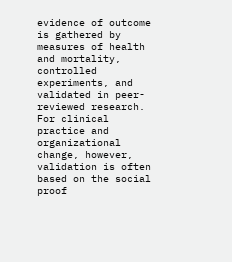evidence of outcome is gathered by measures of health and mortality, controlled experiments, and validated in peer-reviewed research. For clinical practice and organizational change, however, validation is often based on the social proof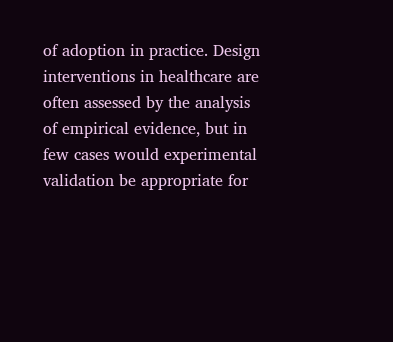of adoption in practice. Design interventions in healthcare are often assessed by the analysis of empirical evidence, but in few cases would experimental validation be appropriate for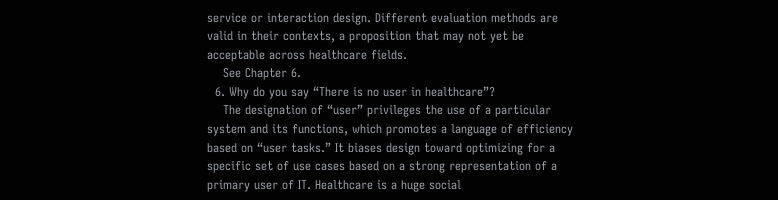service or interaction design. Different evaluation methods are valid in their contexts, a proposition that may not yet be acceptable across healthcare fields.
    See Chapter 6.
  6. Why do you say “There is no user in healthcare”?
    The designation of “user” privileges the use of a particular system and its functions, which promotes a language of efficiency based on “user tasks.” It biases design toward optimizing for a specific set of use cases based on a strong representation of a primary user of IT. Healthcare is a huge social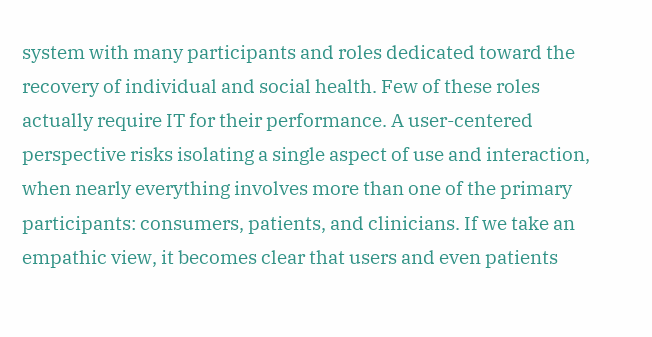system with many participants and roles dedicated toward the recovery of individual and social health. Few of these roles actually require IT for their performance. A user-centered perspective risks isolating a single aspect of use and interaction, when nearly everything involves more than one of the primary participants: consumers, patients, and clinicians. If we take an empathic view, it becomes clear that users and even patients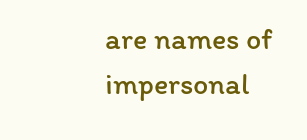are names of impersonal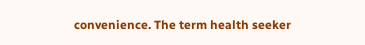convenience. The term health seeker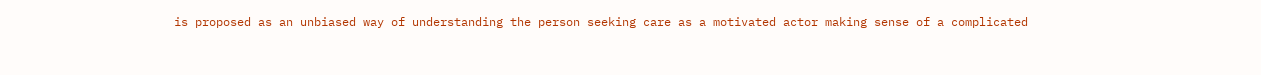is proposed as an unbiased way of understanding the person seeking care as a motivated actor making sense of a complicated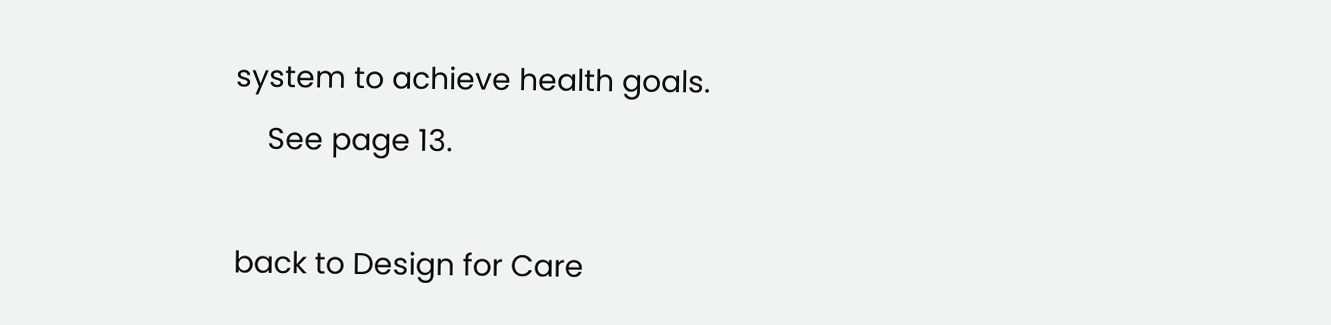system to achieve health goals.
    See page 13.

back to Design for Care